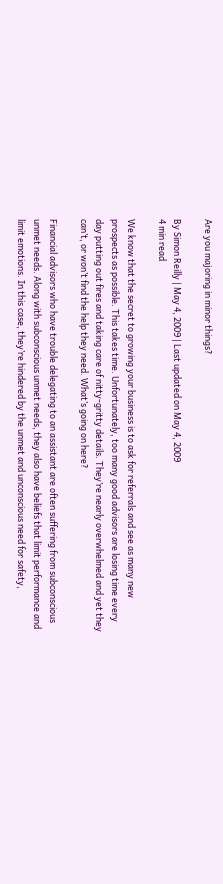Are you majoring in minor things?

By Simon Reilly | May 4, 2009 | Last updated on May 4, 2009
4 min read

We know that the secret to growing your business is to ask for referrals and see as many new prospects as possible. This takes time. Unfortunately, too many good advisors are losing time every day putting out fires and taking care of nitty-gritty details. They’re nearly overwhelmed and yet they can’t, or won’t find the help they need. What’s going on here?

Financial advisors who have trouble delegating to an assistant are often suffering from subconscious unmet needs. Along with subconscious unmet needs, they also have beliefs that limit performance and limit emotions. In this case, they’re hindered by the unmet and unconscious need for safety,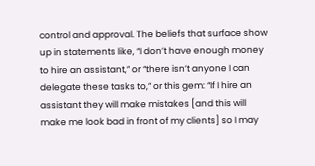control and approval. The beliefs that surface show up in statements like, “I don’t have enough money to hire an assistant,” or “there isn’t anyone I can delegate these tasks to,” or this gem: “If I hire an assistant they will make mistakes [and this will make me look bad in front of my clients] so I may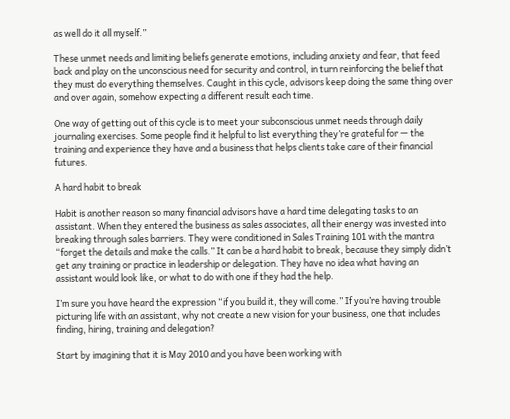as well do it all myself.”

These unmet needs and limiting beliefs generate emotions, including anxiety and fear, that feed back and play on the unconscious need for security and control, in turn reinforcing the belief that they must do everything themselves. Caught in this cycle, advisors keep doing the same thing over and over again, somehow expecting a different result each time.

One way of getting out of this cycle is to meet your subconscious unmet needs through daily journaling exercises. Some people find it helpful to list everything they’re grateful for — the training and experience they have and a business that helps clients take care of their financial futures.

A hard habit to break

Habit is another reason so many financial advisors have a hard time delegating tasks to an assistant. When they entered the business as sales associates, all their energy was invested into breaking through sales barriers. They were conditioned in Sales Training 101 with the mantra “forget the details and make the calls.” It can be a hard habit to break, because they simply didn’t get any training or practice in leadership or delegation. They have no idea what having an assistant would look like, or what to do with one if they had the help.

I’m sure you have heard the expression “if you build it, they will come.” If you’re having trouble picturing life with an assistant, why not create a new vision for your business, one that includes finding, hiring, training and delegation?

Start by imagining that it is May 2010 and you have been working with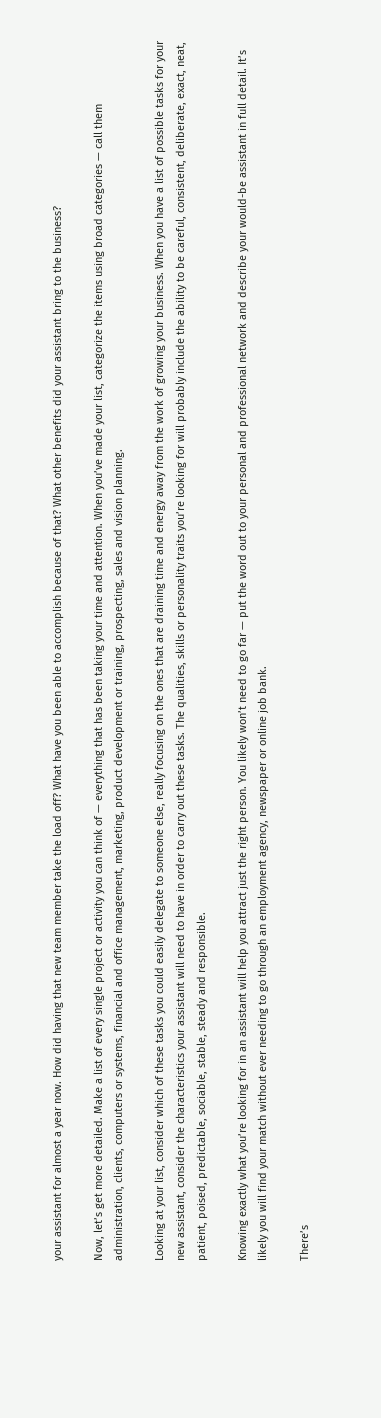your assistant for almost a year now. How did having that new team member take the load off? What have you been able to accomplish because of that? What other benefits did your assistant bring to the business?

Now, let’s get more detailed. Make a list of every single project or activity you can think of — everything that has been taking your time and attention. When you’ve made your list, categorize the items using broad categories — call them administration, clients, computers or systems, financial and office management, marketing, product development or training, prospecting, sales and vision planning.

Looking at your list, consider which of these tasks you could easily delegate to someone else, really focusing on the ones that are draining time and energy away from the work of growing your business. When you have a list of possible tasks for your new assistant, consider the characteristics your assistant will need to have in order to carry out these tasks. The qualities, skills or personality traits you’re looking for will probably include the ability to be careful, consistent, deliberate, exact, neat, patient, poised, predictable, sociable, stable, steady and responsible.

Knowing exactly what you’re looking for in an assistant will help you attract just the right person. You likely won’t need to go far — put the word out to your personal and professional network and describe your would-be assistant in full detail. It’s likely you will find your match without ever needing to go through an employment agency, newspaper or online job bank.

There’s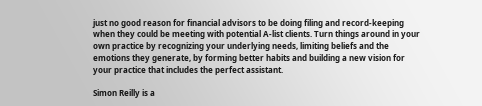just no good reason for financial advisors to be doing filing and record-keeping when they could be meeting with potential A-list clients. Turn things around in your own practice by recognizing your underlying needs, limiting beliefs and the emotions they generate, by forming better habits and building a new vision for your practice that includes the perfect assistant.

Simon Reilly is a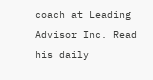coach at Leading Advisor Inc. Read his daily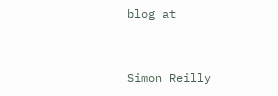blog at


Simon Reilly